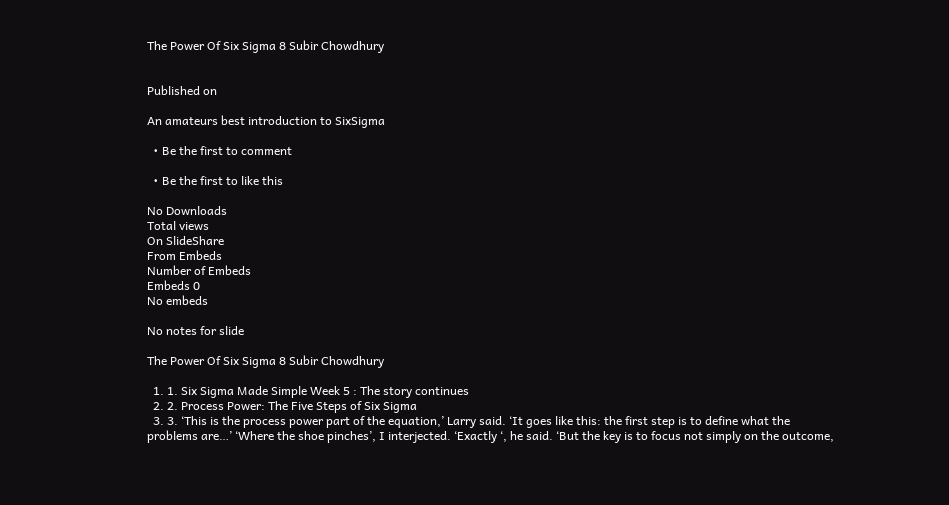The Power Of Six Sigma 8 Subir Chowdhury


Published on

An amateurs best introduction to SixSigma

  • Be the first to comment

  • Be the first to like this

No Downloads
Total views
On SlideShare
From Embeds
Number of Embeds
Embeds 0
No embeds

No notes for slide

The Power Of Six Sigma 8 Subir Chowdhury

  1. 1. Six Sigma Made Simple Week 5 : The story continues
  2. 2. Process Power: The Five Steps of Six Sigma
  3. 3. ‘This is the process power part of the equation,’ Larry said. ‘It goes like this: the first step is to define what the problems are…’ ‘Where the shoe pinches’, I interjected. ‘Exactly ‘, he said. ‘But the key is to focus not simply on the outcome,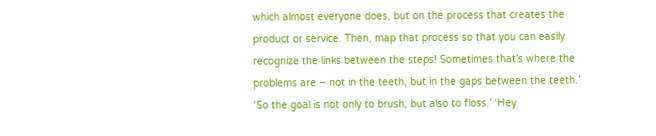which almost everyone does, but on the process that creates the product or service. Then, map that process so that you can easily recognize the links between the steps! Sometimes that’s where the problems are – not in the teeth, but in the gaps between the teeth.’ ‘So the goal is not only to brush, but also to floss.’ ‘Hey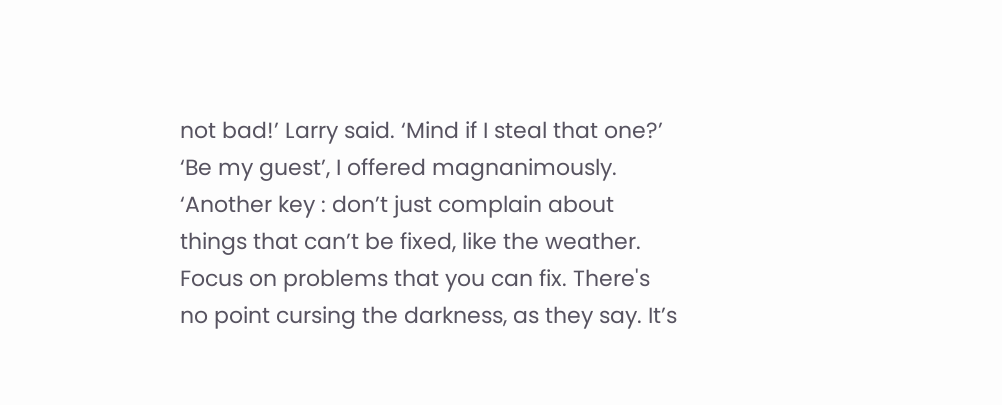not bad!’ Larry said. ‘Mind if I steal that one?’ ‘Be my guest’, I offered magnanimously. ‘Another key : don’t just complain about things that can’t be fixed, like the weather. Focus on problems that you can fix. There's no point cursing the darkness, as they say. It’s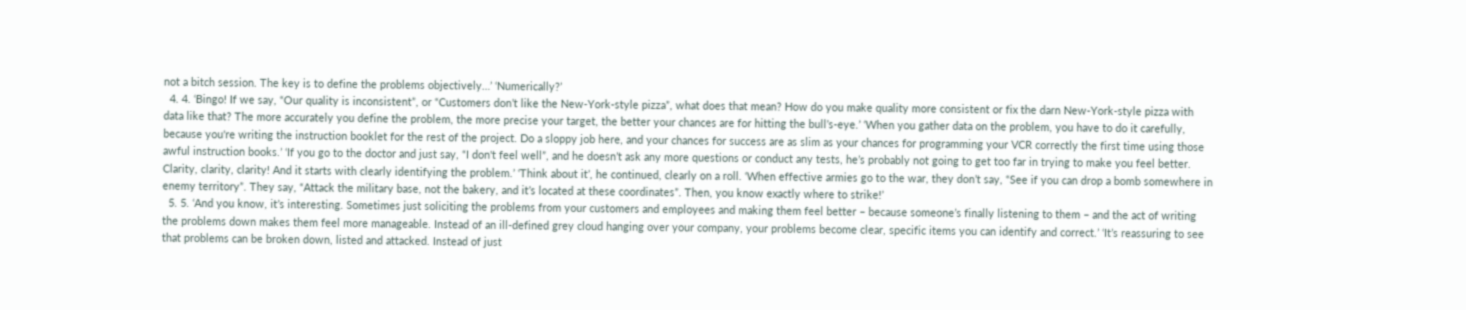not a bitch session. The key is to define the problems objectively…’ ‘Numerically?’
  4. 4. ‘Bingo! If we say, “Our quality is inconsistent”, or “Customers don’t like the New-York-style pizza”, what does that mean? How do you make quality more consistent or fix the darn New-York-style pizza with data like that? The more accurately you define the problem, the more precise your target, the better your chances are for hitting the bull’s-eye.’ ‘When you gather data on the problem, you have to do it carefully, because you're writing the instruction booklet for the rest of the project. Do a sloppy job here, and your chances for success are as slim as your chances for programming your VCR correctly the first time using those awful instruction books.’ ‘If you go to the doctor and just say, “I don't feel well”, and he doesn’t ask any more questions or conduct any tests, he’s probably not going to get too far in trying to make you feel better. Clarity, clarity, clarity! And it starts with clearly identifying the problem.’ ‘Think about it’, he continued, clearly on a roll. ‘When effective armies go to the war, they don’t say, “See if you can drop a bomb somewhere in enemy territory”. They say, “Attack the military base, not the bakery, and it’s located at these coordinates”. Then, you know exactly where to strike!’
  5. 5. ‘And you know, it’s interesting. Sometimes just soliciting the problems from your customers and employees and making them feel better – because someone’s finally listening to them – and the act of writing the problems down makes them feel more manageable. Instead of an ill-defined grey cloud hanging over your company, your problems become clear, specific items you can identify and correct.’ ‘It’s reassuring to see that problems can be broken down, listed and attacked. Instead of just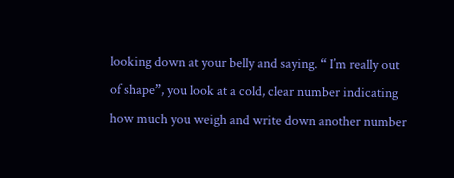looking down at your belly and saying. “ I’m really out of shape”, you look at a cold, clear number indicating how much you weigh and write down another number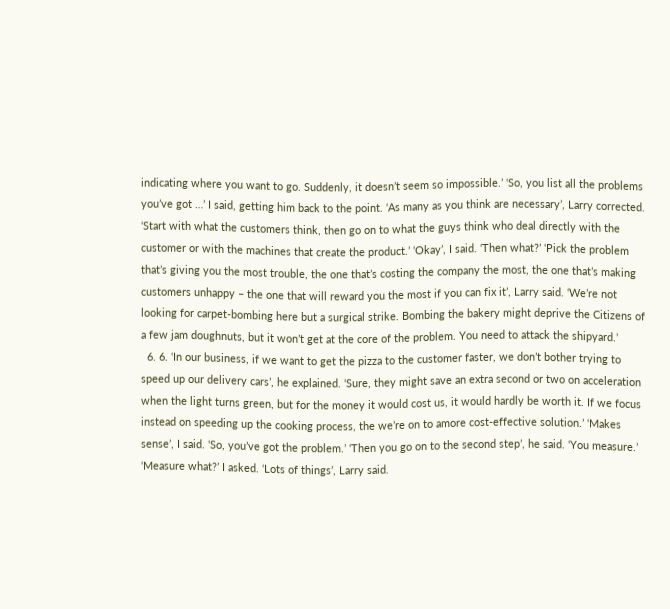indicating where you want to go. Suddenly, it doesn’t seem so impossible.’ ‘So, you list all the problems you’ve got …’ I said, getting him back to the point. ‘As many as you think are necessary’, Larry corrected. ‘Start with what the customers think, then go on to what the guys think who deal directly with the customer or with the machines that create the product.’ ‘Okay’, I said. ‘Then what?’ ‘Pick the problem that’s giving you the most trouble, the one that’s costing the company the most, the one that’s making customers unhappy – the one that will reward you the most if you can fix it’, Larry said. ‘We’re not looking for carpet-bombing here but a surgical strike. Bombing the bakery might deprive the Citizens of a few jam doughnuts, but it won’t get at the core of the problem. You need to attack the shipyard.’
  6. 6. ‘In our business, if we want to get the pizza to the customer faster, we don’t bother trying to speed up our delivery cars’, he explained. ‘Sure, they might save an extra second or two on acceleration when the light turns green, but for the money it would cost us, it would hardly be worth it. If we focus instead on speeding up the cooking process, the we’re on to amore cost-effective solution.’ ‘Makes sense’, I said. ‘So, you’ve got the problem.’ ‘Then you go on to the second step’, he said. ‘You measure.’ ‘Measure what?’ I asked. ‘Lots of things’, Larry said.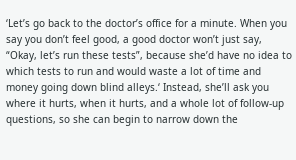‘Let’s go back to the doctor’s office for a minute. When you say you don’t feel good, a good doctor won’t just say, “Okay, let’s run these tests”, because she’d have no idea to which tests to run and would waste a lot of time and money going down blind alleys.‘ Instead, she’ll ask you where it hurts, when it hurts, and a whole lot of follow-up questions, so she can begin to narrow down the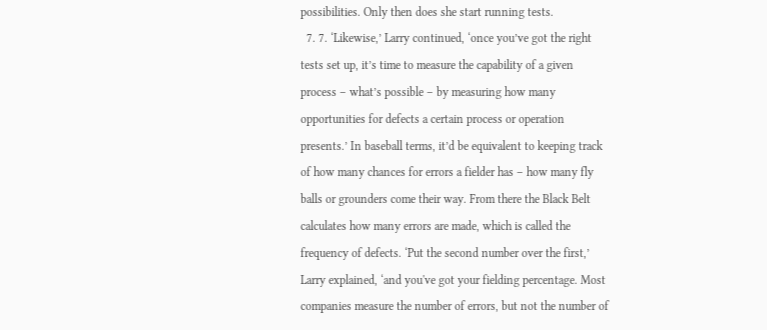possibilities. Only then does she start running tests.
  7. 7. ‘Likewise,’ Larry continued, ‘once you’ve got the right tests set up, it’s time to measure the capability of a given process – what’s possible – by measuring how many opportunities for defects a certain process or operation presents.’ In baseball terms, it’d be equivalent to keeping track of how many chances for errors a fielder has – how many fly balls or grounders come their way. From there the Black Belt calculates how many errors are made, which is called the frequency of defects. ‘Put the second number over the first,’ Larry explained, ‘and you've got your fielding percentage. Most companies measure the number of errors, but not the number of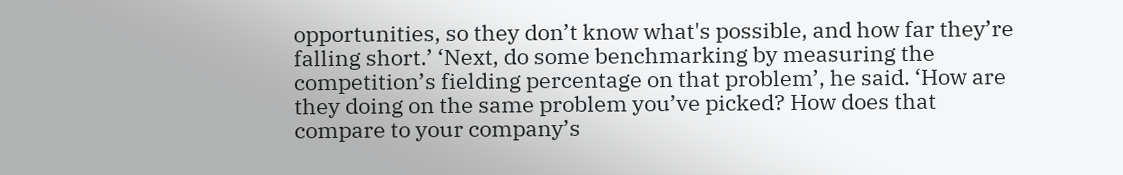opportunities, so they don’t know what's possible, and how far they’re falling short.’ ‘Next, do some benchmarking by measuring the competition’s fielding percentage on that problem’, he said. ‘How are they doing on the same problem you’ve picked? How does that compare to your company’s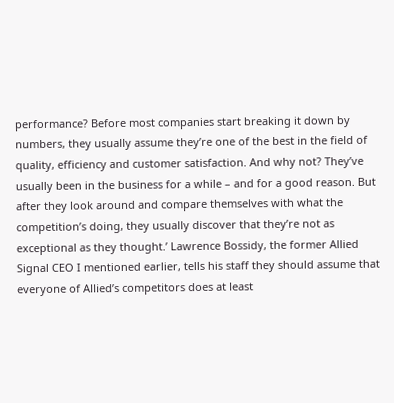performance? Before most companies start breaking it down by numbers, they usually assume they’re one of the best in the field of quality, efficiency and customer satisfaction. And why not? They’ve usually been in the business for a while – and for a good reason. But after they look around and compare themselves with what the competition’s doing, they usually discover that they’re not as exceptional as they thought.’ Lawrence Bossidy, the former Allied Signal CEO I mentioned earlier, tells his staff they should assume that everyone of Allied’s competitors does at least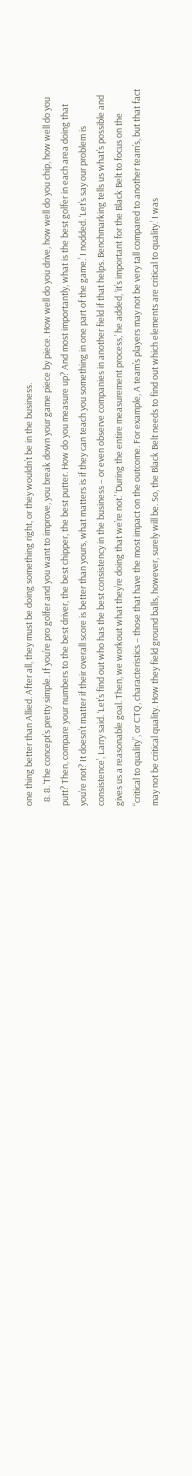one thing better than Allied. After all, they must be doing something right, or they wouldn’t be in the business.
  8. 8. ‘The concept’s pretty simple. If you’re pro golfer and you want to improve, you break down your game piece by piece. How well do you drive, how well do you chip, how well do you putt? Then, compare your numbers to the best driver, the best chipper, the best putter. How do you measure up? And most importantly, what is the best golfer in each area doing that you’re not? It doesn’t matter if their overall score is better than yours, what matters is if they can teach you something in one part of the game.’ I nodded. ‘Let’s say our problem is consistence’, Larry said. ‘Let’s find out who has the best consistency in the business – or even observe companies in another field if that helps. Benchmarking tells us what’s possible and gives us a reasonable goal. Then, we workout what they’re doing that we’re not.’ ‘During the entire measurement process,’ he added, ‘it’s important for the Black Belt to focus on the “critical to quality”, or CTQ, characteristics – those that have the most impact on the outcome. For example, A team’s players may not be very tall compared to another team’s, but that fact may not be critical quality. How they field ground balls, however, surely will be. So, the Black Belt needs to find out which elements are critical to quality.’ I was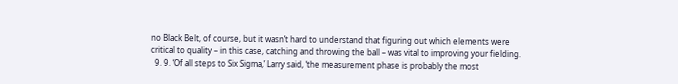no Black Belt, of course, but it wasn’t hard to understand that figuring out which elements were critical to quality – in this case, catching and throwing the ball – was vital to improving your fielding.
  9. 9. ‘Of all steps to Six Sigma,’ Larry said, ‘the measurement phase is probably the most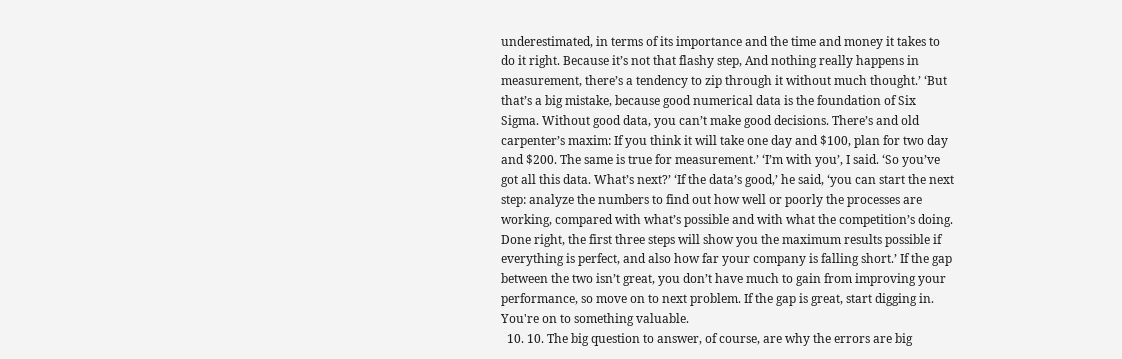underestimated, in terms of its importance and the time and money it takes to do it right. Because it’s not that flashy step, And nothing really happens in measurement, there’s a tendency to zip through it without much thought.’ ‘But that’s a big mistake, because good numerical data is the foundation of Six Sigma. Without good data, you can’t make good decisions. There’s and old carpenter’s maxim: If you think it will take one day and $100, plan for two day and $200. The same is true for measurement.’ ‘I’m with you’, I said. ‘So you’ve got all this data. What’s next?’ ‘If the data’s good,’ he said, ‘you can start the next step: analyze the numbers to find out how well or poorly the processes are working, compared with what’s possible and with what the competition’s doing. Done right, the first three steps will show you the maximum results possible if everything is perfect, and also how far your company is falling short.’ If the gap between the two isn’t great, you don’t have much to gain from improving your performance, so move on to next problem. If the gap is great, start digging in. You're on to something valuable.
  10. 10. The big question to answer, of course, are why the errors are big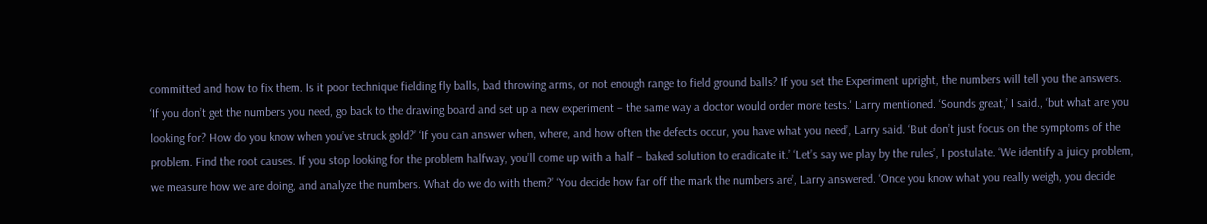committed and how to fix them. Is it poor technique fielding fly balls, bad throwing arms, or not enough range to field ground balls? If you set the Experiment upright, the numbers will tell you the answers. ‘If you don’t get the numbers you need, go back to the drawing board and set up a new experiment – the same way a doctor would order more tests.' Larry mentioned. ‘Sounds great,’ I said., ‘but what are you looking for? How do you know when you’ve struck gold?’ ‘If you can answer when, where, and how often the defects occur, you have what you need’, Larry said. ‘But don’t just focus on the symptoms of the problem. Find the root causes. If you stop looking for the problem halfway, you’ll come up with a half – baked solution to eradicate it.’ ‘Let’s say we play by the rules’, I postulate. ‘We identify a juicy problem, we measure how we are doing, and analyze the numbers. What do we do with them?’ ‘You decide how far off the mark the numbers are’, Larry answered. ‘Once you know what you really weigh, you decide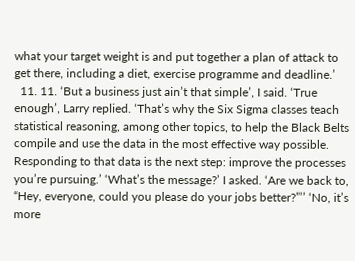what your target weight is and put together a plan of attack to get there, including a diet, exercise programme and deadline.’
  11. 11. ‘But a business just ain’t that simple’, I said. ‘True enough’, Larry replied. ‘That’s why the Six Sigma classes teach statistical reasoning, among other topics, to help the Black Belts compile and use the data in the most effective way possible. Responding to that data is the next step: improve the processes you’re pursuing.’ ‘What’s the message?’ I asked. ‘Are we back to, “Hey, everyone, could you please do your jobs better?”’’ ‘No, it’s more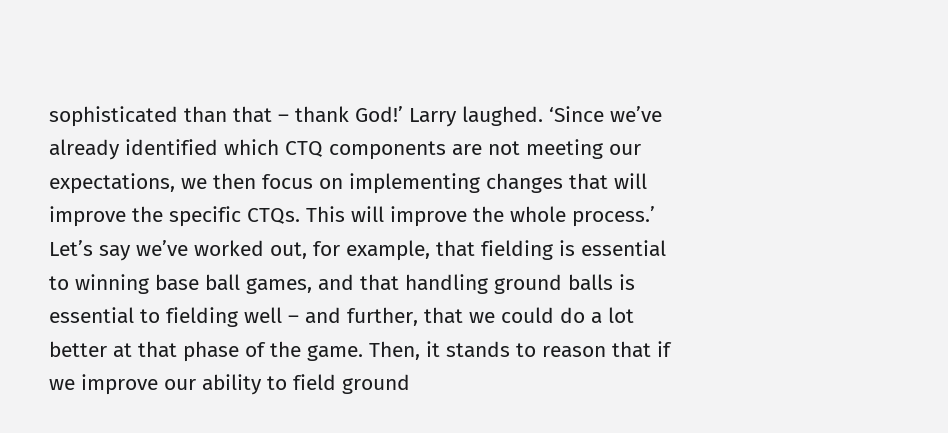sophisticated than that – thank God!’ Larry laughed. ‘Since we’ve already identified which CTQ components are not meeting our expectations, we then focus on implementing changes that will improve the specific CTQs. This will improve the whole process.’ Let’s say we’ve worked out, for example, that fielding is essential to winning base ball games, and that handling ground balls is essential to fielding well – and further, that we could do a lot better at that phase of the game. Then, it stands to reason that if we improve our ability to field ground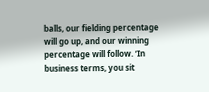balls, our fielding percentage will go up, and our winning percentage will follow. ‘In business terms, you sit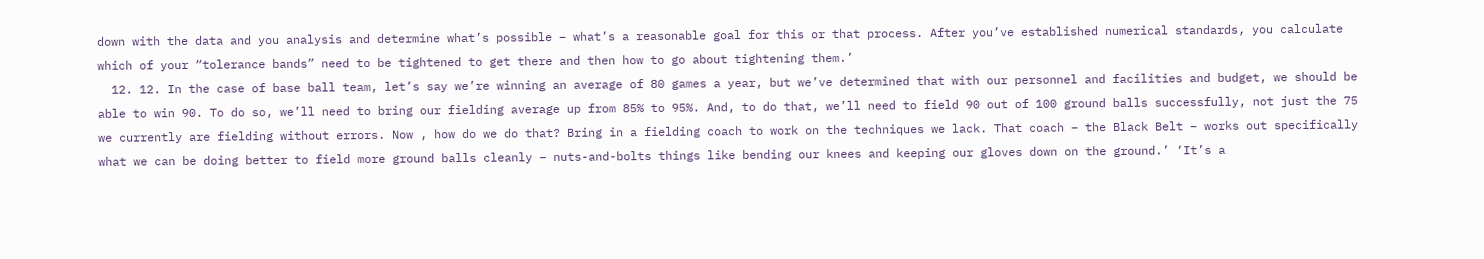down with the data and you analysis and determine what’s possible – what’s a reasonable goal for this or that process. After you’ve established numerical standards, you calculate which of your “tolerance bands” need to be tightened to get there and then how to go about tightening them.’
  12. 12. In the case of base ball team, let’s say we’re winning an average of 80 games a year, but we’ve determined that with our personnel and facilities and budget, we should be able to win 90. To do so, we’ll need to bring our fielding average up from 85% to 95%. And, to do that, we’ll need to field 90 out of 100 ground balls successfully, not just the 75 we currently are fielding without errors. Now , how do we do that? Bring in a fielding coach to work on the techniques we lack. That coach – the Black Belt – works out specifically what we can be doing better to field more ground balls cleanly – nuts-and-bolts things like bending our knees and keeping our gloves down on the ground.’ ‘It’s a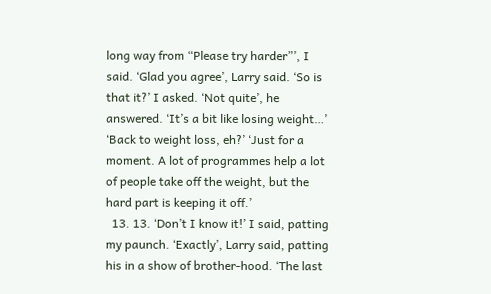long way from “Please try harder”’, I said. ‘Glad you agree’, Larry said. ‘So is that it?’ I asked. ‘Not quite’, he answered. ‘It’s a bit like losing weight…’ ‘Back to weight loss, eh?’ ‘Just for a moment. A lot of programmes help a lot of people take off the weight, but the hard part is keeping it off.’
  13. 13. ‘Don’t I know it!’ I said, patting my paunch. ‘Exactly’, Larry said, patting his in a show of brother-hood. ‘The last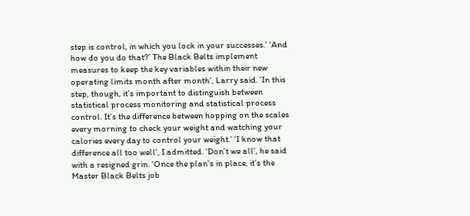step is control, in which you lock in your successes.’ ‘And how do you do that?’ The Black Belts implement measures to keep the key variables within their new operating limits month after month’, Larry said. ‘In this step, though, it’s important to distinguish between statistical process monitoring and statistical process control. It’s the difference between hopping on the scales every morning to check your weight and watching your calories every day to control your weight.’ ‘I know that difference all too well’, I admitted. ‘Don’t we all’, he said with a resigned grin. ‘Once the plan’s in place, it’s the Master Black Belts job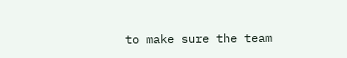to make sure the team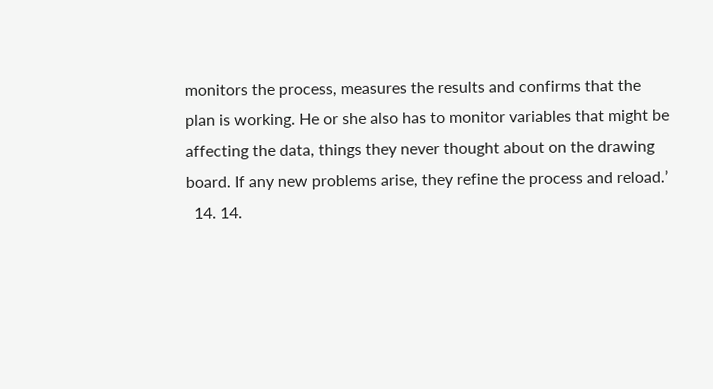monitors the process, measures the results and confirms that the plan is working. He or she also has to monitor variables that might be affecting the data, things they never thought about on the drawing board. If any new problems arise, they refine the process and reload.’
  14. 14.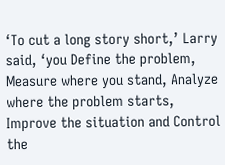‘To cut a long story short,’ Larry said, ‘you Define the problem, Measure where you stand, Analyze where the problem starts, Improve the situation and Control the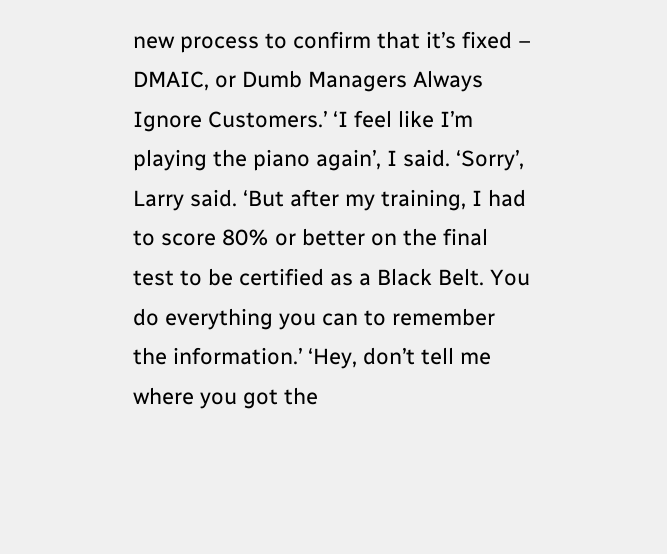new process to confirm that it’s fixed – DMAIC, or Dumb Managers Always Ignore Customers.’ ‘I feel like I’m playing the piano again’, I said. ‘Sorry’, Larry said. ‘But after my training, I had to score 80% or better on the final test to be certified as a Black Belt. You do everything you can to remember the information.’ ‘Hey, don’t tell me where you got the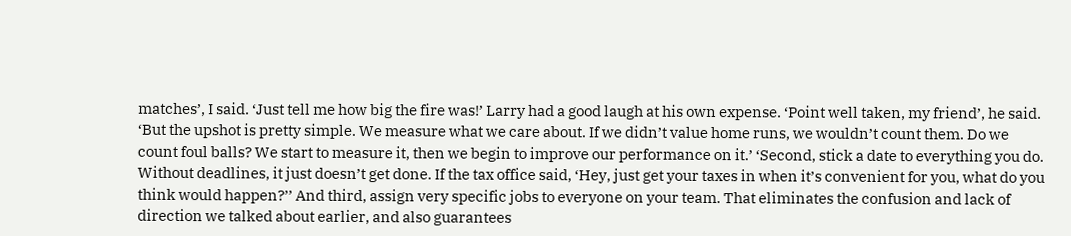matches’, I said. ‘Just tell me how big the fire was!’ Larry had a good laugh at his own expense. ‘Point well taken, my friend’, he said. ‘But the upshot is pretty simple. We measure what we care about. If we didn’t value home runs, we wouldn’t count them. Do we count foul balls? We start to measure it, then we begin to improve our performance on it.’ ‘Second, stick a date to everything you do. Without deadlines, it just doesn’t get done. If the tax office said, ‘Hey, just get your taxes in when it’s convenient for you, what do you think would happen?’’ And third, assign very specific jobs to everyone on your team. That eliminates the confusion and lack of direction we talked about earlier, and also guarantees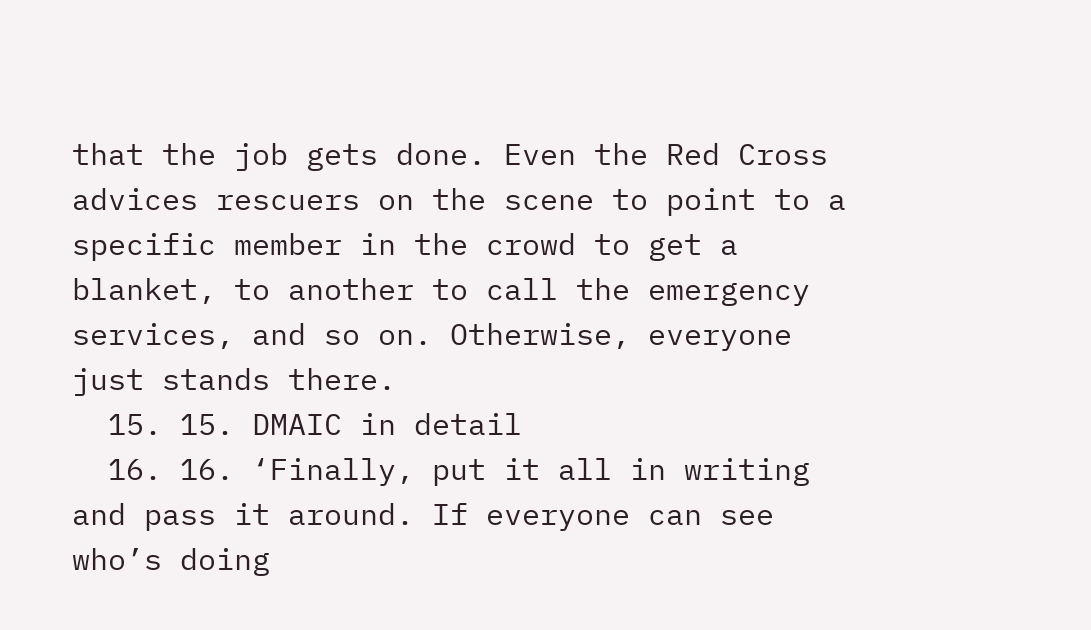that the job gets done. Even the Red Cross advices rescuers on the scene to point to a specific member in the crowd to get a blanket, to another to call the emergency services, and so on. Otherwise, everyone just stands there.
  15. 15. DMAIC in detail
  16. 16. ‘Finally, put it all in writing and pass it around. If everyone can see who’s doing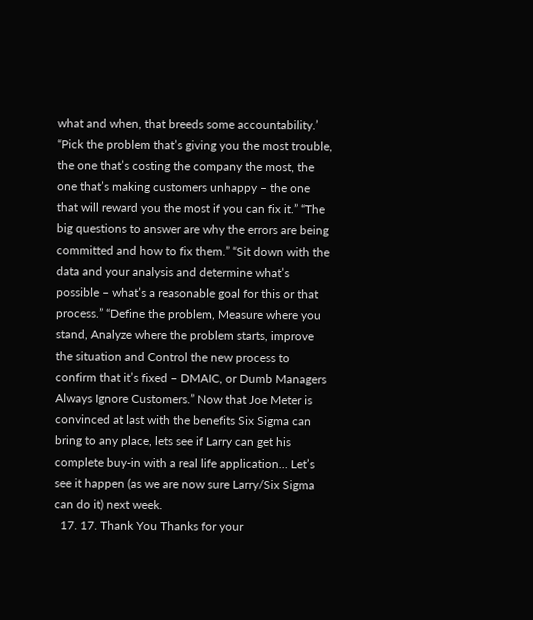what and when, that breeds some accountability.’ “Pick the problem that’s giving you the most trouble, the one that’s costing the company the most, the one that’s making customers unhappy – the one that will reward you the most if you can fix it.” “The big questions to answer are why the errors are being committed and how to fix them.” “Sit down with the data and your analysis and determine what’s possible – what’s a reasonable goal for this or that process.” “Define the problem, Measure where you stand, Analyze where the problem starts, improve the situation and Control the new process to confirm that it’s fixed – DMAIC, or Dumb Managers Always Ignore Customers.” Now that Joe Meter is convinced at last with the benefits Six Sigma can bring to any place, lets see if Larry can get his complete buy-in with a real life application… Let’s see it happen (as we are now sure Larry/Six Sigma can do it) next week.
  17. 17. Thank You Thanks for your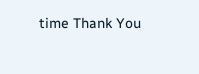time Thank You